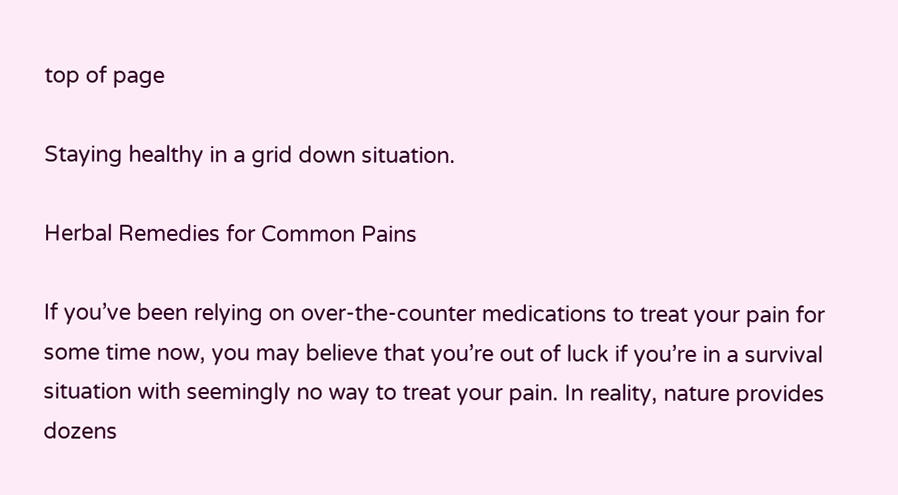top of page

Staying healthy in a grid down situation.

Herbal Remedies for Common Pains

If you’ve been relying on over-the-counter medications to treat your pain for some time now, you may believe that you’re out of luck if you’re in a survival situation with seemingly no way to treat your pain. In reality, nature provides dozens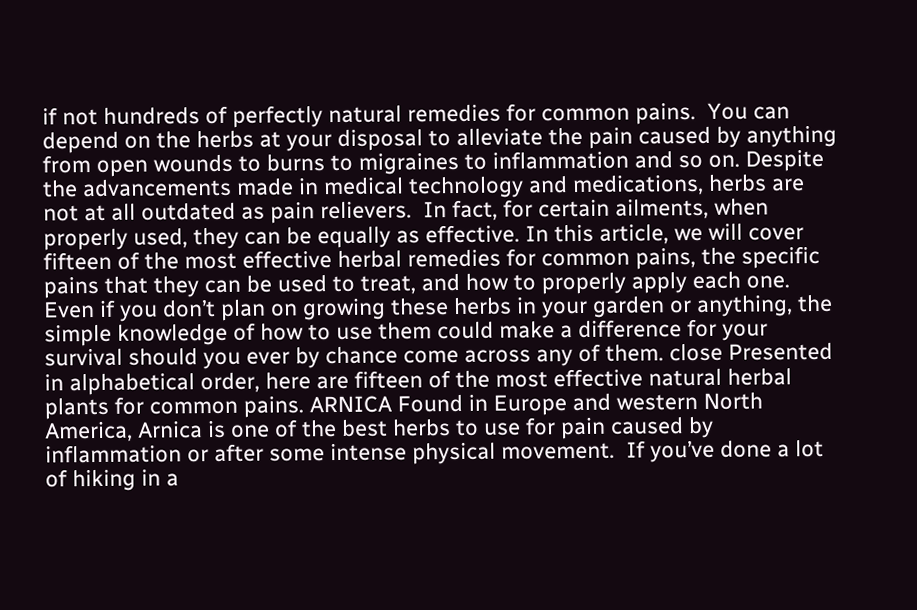if not hundreds of perfectly natural remedies for common pains.  You can depend on the herbs at your disposal to alleviate the pain caused by anything from open wounds to burns to migraines to inflammation and so on. Despite the advancements made in medical technology and medications, herbs are not at all outdated as pain relievers.  In fact, for certain ailments, when properly used, they can be equally as effective. In this article, we will cover fifteen of the most effective herbal remedies for common pains, the specific pains that they can be used to treat, and how to properly apply each one.  Even if you don’t plan on growing these herbs in your garden or anything, the simple knowledge of how to use them could make a difference for your survival should you ever by chance come across any of them. close Presented in alphabetical order, here are fifteen of the most effective natural herbal plants for common pains. ARNICA Found in Europe and western North America, Arnica is one of the best herbs to use for pain caused by inflammation or after some intense physical movement.  If you’ve done a lot of hiking in a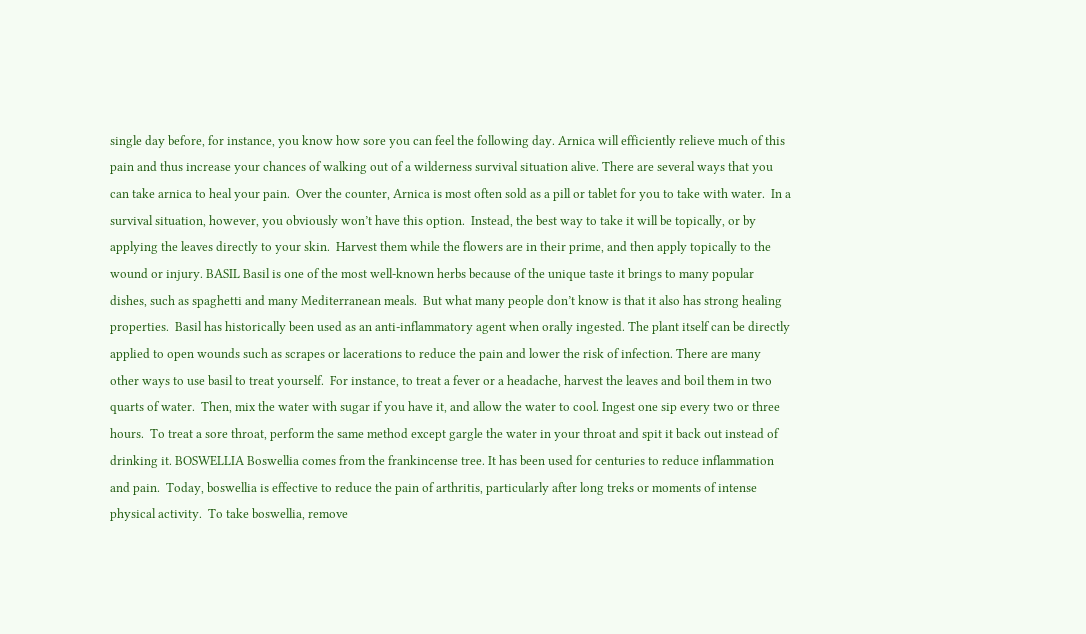single day before, for instance, you know how sore you can feel the following day. Arnica will efficiently relieve much of this pain and thus increase your chances of walking out of a wilderness survival situation alive. There are several ways that you can take arnica to heal your pain.  Over the counter, Arnica is most often sold as a pill or tablet for you to take with water.  In a survival situation, however, you obviously won’t have this option.  Instead, the best way to take it will be topically, or by applying the leaves directly to your skin.  Harvest them while the flowers are in their prime, and then apply topically to the wound or injury. BASIL Basil is one of the most well-known herbs because of the unique taste it brings to many popular dishes, such as spaghetti and many Mediterranean meals.  But what many people don’t know is that it also has strong healing properties.  Basil has historically been used as an anti-inflammatory agent when orally ingested. The plant itself can be directly applied to open wounds such as scrapes or lacerations to reduce the pain and lower the risk of infection. There are many other ways to use basil to treat yourself.  For instance, to treat a fever or a headache, harvest the leaves and boil them in two quarts of water.  Then, mix the water with sugar if you have it, and allow the water to cool. Ingest one sip every two or three hours.  To treat a sore throat, perform the same method except gargle the water in your throat and spit it back out instead of drinking it. BOSWELLIA Boswellia comes from the frankincense tree. It has been used for centuries to reduce inflammation and pain.  Today, boswellia is effective to reduce the pain of arthritis, particularly after long treks or moments of intense physical activity.  To take boswellia, remove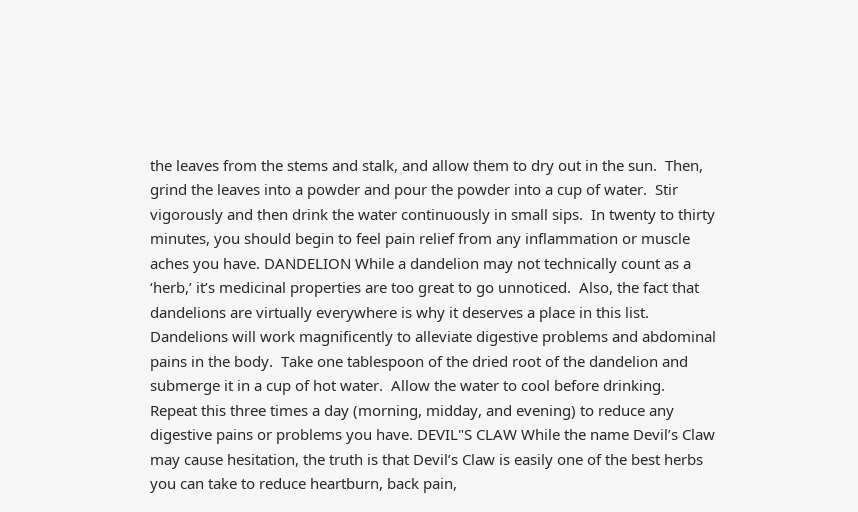the leaves from the stems and stalk, and allow them to dry out in the sun.  Then, grind the leaves into a powder and pour the powder into a cup of water.  Stir vigorously and then drink the water continuously in small sips.  In twenty to thirty minutes, you should begin to feel pain relief from any inflammation or muscle aches you have. DANDELION While a dandelion may not technically count as a ‘herb,’ it’s medicinal properties are too great to go unnoticed.  Also, the fact that dandelions are virtually everywhere is why it deserves a place in this list.  Dandelions will work magnificently to alleviate digestive problems and abdominal pains in the body.  Take one tablespoon of the dried root of the dandelion and submerge it in a cup of hot water.  Allow the water to cool before drinking.  Repeat this three times a day (morning, midday, and evening) to reduce any digestive pains or problems you have. DEVIL"S CLAW While the name Devil’s Claw may cause hesitation, the truth is that Devil’s Claw is easily one of the best herbs you can take to reduce heartburn, back pain,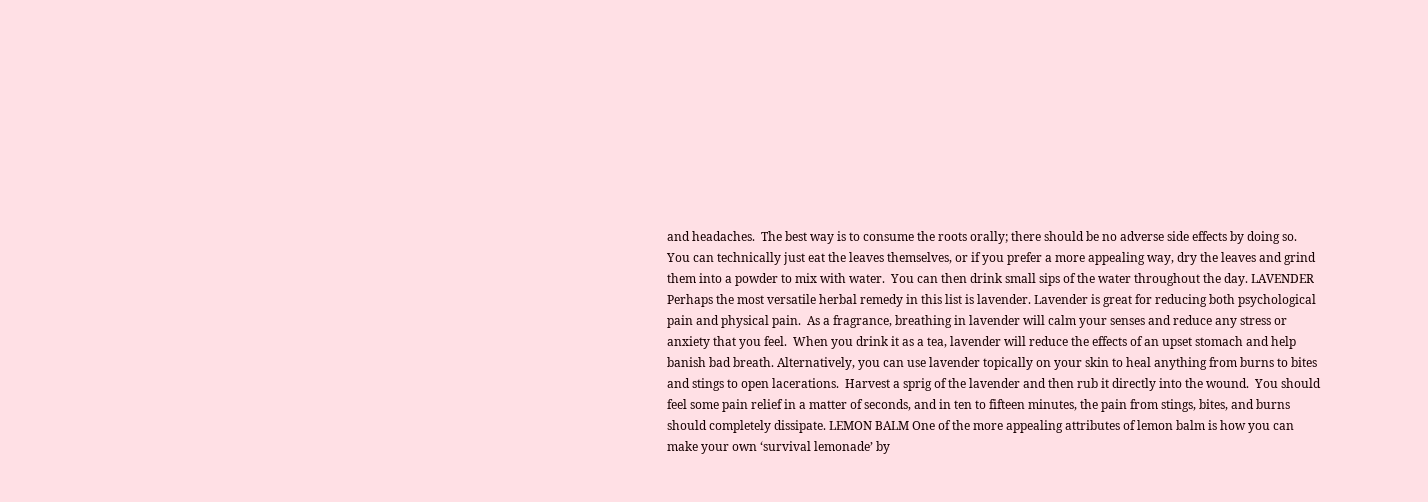and headaches.  The best way is to consume the roots orally; there should be no adverse side effects by doing so. You can technically just eat the leaves themselves, or if you prefer a more appealing way, dry the leaves and grind them into a powder to mix with water.  You can then drink small sips of the water throughout the day. LAVENDER Perhaps the most versatile herbal remedy in this list is lavender. Lavender is great for reducing both psychological pain and physical pain.  As a fragrance, breathing in lavender will calm your senses and reduce any stress or anxiety that you feel.  When you drink it as a tea, lavender will reduce the effects of an upset stomach and help banish bad breath. Alternatively, you can use lavender topically on your skin to heal anything from burns to bites and stings to open lacerations.  Harvest a sprig of the lavender and then rub it directly into the wound.  You should feel some pain relief in a matter of seconds, and in ten to fifteen minutes, the pain from stings, bites, and burns should completely dissipate. LEMON BALM One of the more appealing attributes of lemon balm is how you can make your own ‘survival lemonade’ by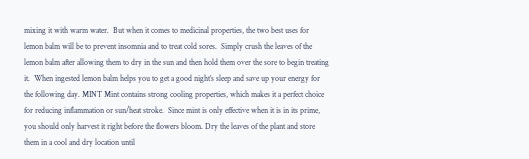mixing it with warm water.  But when it comes to medicinal properties, the two best uses for lemon balm will be to prevent insomnia and to treat cold sores.  Simply crush the leaves of the lemon balm after allowing them to dry in the sun and then hold them over the sore to begin treating it.  When ingested lemon balm helps you to get a good night’s sleep and save up your energy for the following day. MINT Mint contains strong cooling properties, which makes it a perfect choice for reducing inflammation or sun/heat stroke.  Since mint is only effective when it is in its prime, you should only harvest it right before the flowers bloom. Dry the leaves of the plant and store them in a cool and dry location until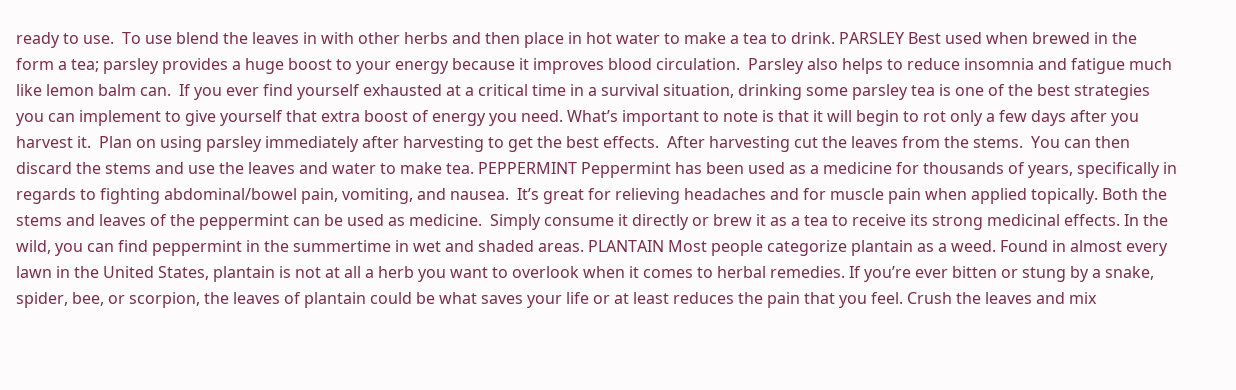ready to use.  To use blend the leaves in with other herbs and then place in hot water to make a tea to drink. PARSLEY Best used when brewed in the form a tea; parsley provides a huge boost to your energy because it improves blood circulation.  Parsley also helps to reduce insomnia and fatigue much like lemon balm can.  If you ever find yourself exhausted at a critical time in a survival situation, drinking some parsley tea is one of the best strategies you can implement to give yourself that extra boost of energy you need. What’s important to note is that it will begin to rot only a few days after you harvest it.  Plan on using parsley immediately after harvesting to get the best effects.  After harvesting cut the leaves from the stems.  You can then discard the stems and use the leaves and water to make tea. PEPPERMINT Peppermint has been used as a medicine for thousands of years, specifically in regards to fighting abdominal/bowel pain, vomiting, and nausea.  It’s great for relieving headaches and for muscle pain when applied topically. Both the stems and leaves of the peppermint can be used as medicine.  Simply consume it directly or brew it as a tea to receive its strong medicinal effects. In the wild, you can find peppermint in the summertime in wet and shaded areas. PLANTAIN Most people categorize plantain as a weed. Found in almost every lawn in the United States, plantain is not at all a herb you want to overlook when it comes to herbal remedies. If you’re ever bitten or stung by a snake, spider, bee, or scorpion, the leaves of plantain could be what saves your life or at least reduces the pain that you feel. Crush the leaves and mix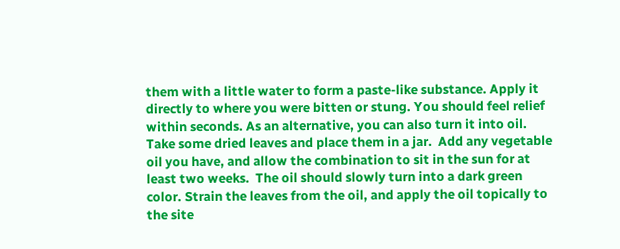them with a little water to form a paste-like substance. Apply it directly to where you were bitten or stung. You should feel relief within seconds. As an alternative, you can also turn it into oil.  Take some dried leaves and place them in a jar.  Add any vegetable oil you have, and allow the combination to sit in the sun for at least two weeks.  The oil should slowly turn into a dark green color. Strain the leaves from the oil, and apply the oil topically to the site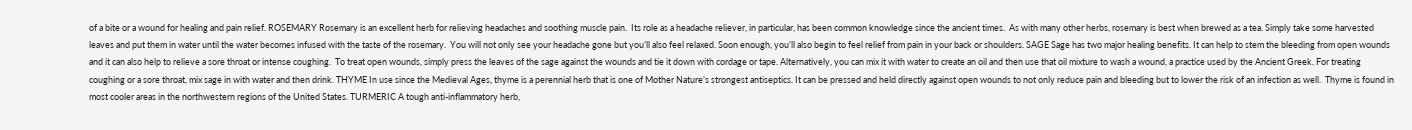of a bite or a wound for healing and pain relief. ROSEMARY Rosemary is an excellent herb for relieving headaches and soothing muscle pain.  Its role as a headache reliever, in particular, has been common knowledge since the ancient times.  As with many other herbs, rosemary is best when brewed as a tea. Simply take some harvested leaves and put them in water until the water becomes infused with the taste of the rosemary.  You will not only see your headache gone but you’ll also feel relaxed. Soon enough, you’ll also begin to feel relief from pain in your back or shoulders. SAGE Sage has two major healing benefits. It can help to stem the bleeding from open wounds and it can also help to relieve a sore throat or intense coughing.  To treat open wounds, simply press the leaves of the sage against the wounds and tie it down with cordage or tape. Alternatively, you can mix it with water to create an oil and then use that oil mixture to wash a wound, a practice used by the Ancient Greek. For treating coughing or a sore throat, mix sage in with water and then drink. THYME In use since the Medieval Ages, thyme is a perennial herb that is one of Mother Nature’s strongest antiseptics. It can be pressed and held directly against open wounds to not only reduce pain and bleeding but to lower the risk of an infection as well.  Thyme is found in most cooler areas in the northwestern regions of the United States. TURMERIC A tough anti-inflammatory herb,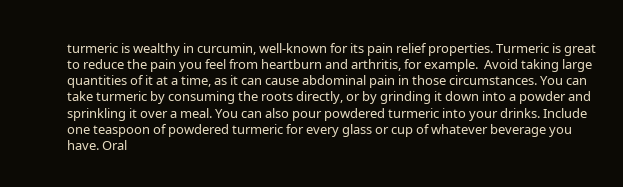turmeric is wealthy in curcumin, well-known for its pain relief properties. Turmeric is great to reduce the pain you feel from heartburn and arthritis, for example.  Avoid taking large quantities of it at a time, as it can cause abdominal pain in those circumstances. You can take turmeric by consuming the roots directly, or by grinding it down into a powder and sprinkling it over a meal. You can also pour powdered turmeric into your drinks. Include one teaspoon of powdered turmeric for every glass or cup of whatever beverage you have. Oral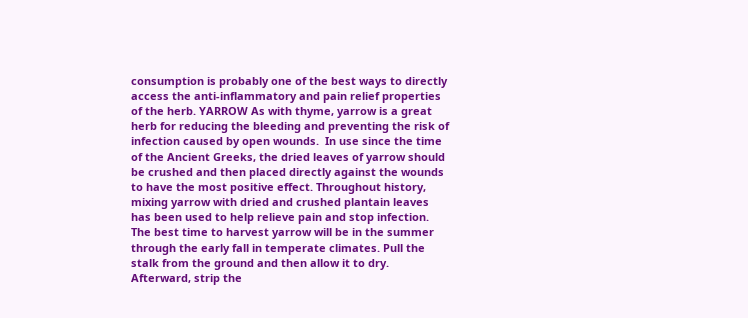consumption is probably one of the best ways to directly access the anti-inflammatory and pain relief properties of the herb. YARROW As with thyme, yarrow is a great herb for reducing the bleeding and preventing the risk of infection caused by open wounds.  In use since the time of the Ancient Greeks, the dried leaves of yarrow should be crushed and then placed directly against the wounds to have the most positive effect. Throughout history, mixing yarrow with dried and crushed plantain leaves has been used to help relieve pain and stop infection. The best time to harvest yarrow will be in the summer through the early fall in temperate climates. Pull the stalk from the ground and then allow it to dry. Afterward, strip the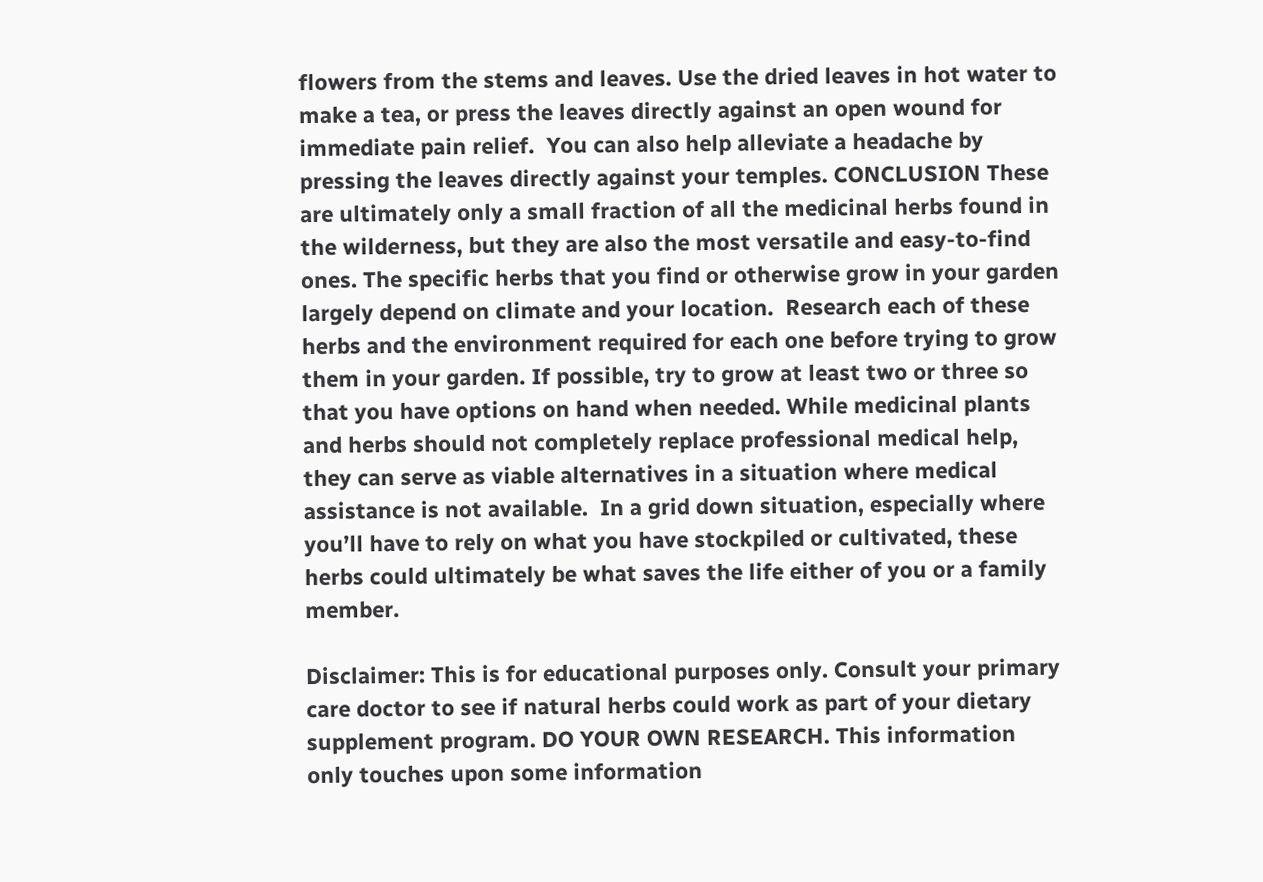flowers from the stems and leaves. Use the dried leaves in hot water to make a tea, or press the leaves directly against an open wound for immediate pain relief.  You can also help alleviate a headache by pressing the leaves directly against your temples. CONCLUSION These are ultimately only a small fraction of all the medicinal herbs found in the wilderness, but they are also the most versatile and easy-to-find ones. The specific herbs that you find or otherwise grow in your garden largely depend on climate and your location.  Research each of these herbs and the environment required for each one before trying to grow them in your garden. If possible, try to grow at least two or three so that you have options on hand when needed. While medicinal plants and herbs should not completely replace professional medical help, they can serve as viable alternatives in a situation where medical assistance is not available.  In a grid down situation, especially where you’ll have to rely on what you have stockpiled or cultivated, these herbs could ultimately be what saves the life either of you or a family member.

Disclaimer: This is for educational purposes only. Consult your primary care doctor to see if natural herbs could work as part of your dietary supplement program. DO YOUR OWN RESEARCH. This information only touches upon some information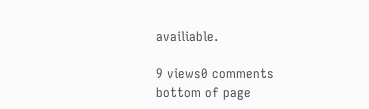availiable.

9 views0 comments
bottom of page